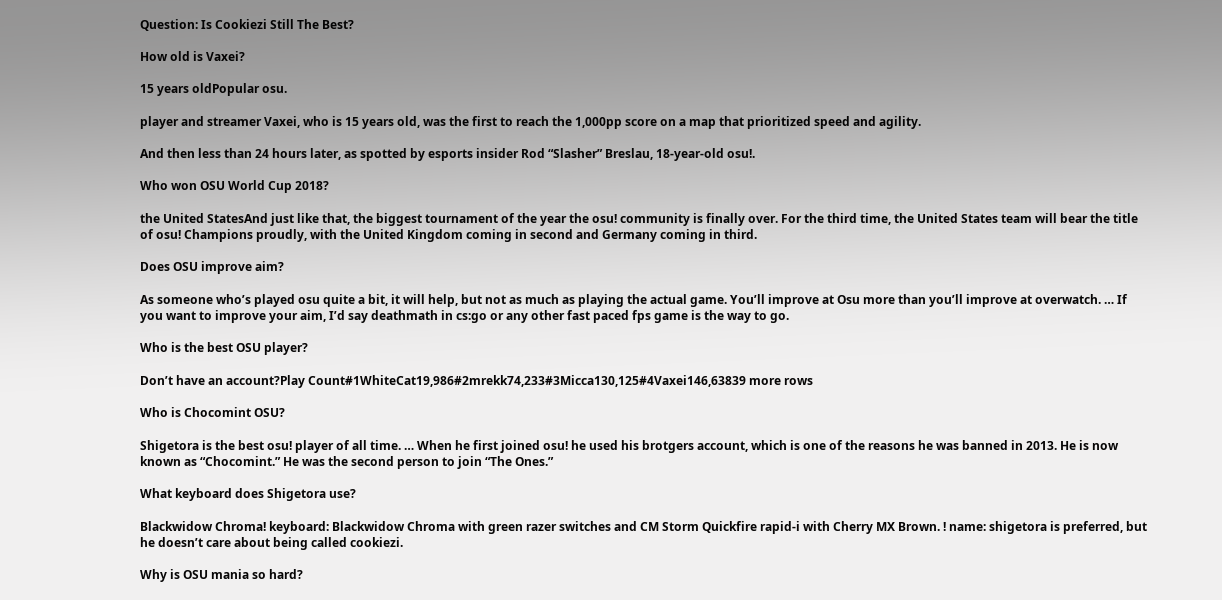Question: Is Cookiezi Still The Best?

How old is Vaxei?

15 years oldPopular osu.

player and streamer Vaxei, who is 15 years old, was the first to reach the 1,000pp score on a map that prioritized speed and agility.

And then less than 24 hours later, as spotted by esports insider Rod “Slasher” Breslau, 18-year-old osu!.

Who won OSU World Cup 2018?

the United StatesAnd just like that, the biggest tournament of the year the osu! community is finally over. For the third time, the United States team will bear the title of osu! Champions proudly, with the United Kingdom coming in second and Germany coming in third.

Does OSU improve aim?

As someone who’s played osu quite a bit, it will help, but not as much as playing the actual game. You’ll improve at Osu more than you’ll improve at overwatch. … If you want to improve your aim, I’d say deathmath in cs:go or any other fast paced fps game is the way to go.

Who is the best OSU player?

Don’t have an account?Play Count#1WhiteCat19,986#2mrekk74,233#3Micca130,125#4Vaxei146,63839 more rows

Who is Chocomint OSU?

Shigetora is the best osu! player of all time. … When he first joined osu! he used his brotgers account, which is one of the reasons he was banned in 2013. He is now known as “Chocomint.” He was the second person to join “The Ones.”

What keyboard does Shigetora use?

Blackwidow Chroma! keyboard: Blackwidow Chroma with green razer switches and CM Storm Quickfire rapid-i with Cherry MX Brown. ! name: shigetora is preferred, but he doesn’t care about being called cookiezi.

Why is OSU mania so hard?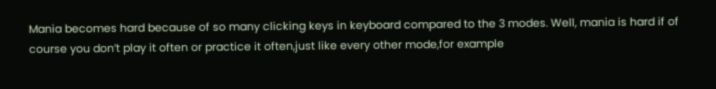Mania becomes hard because of so many clicking keys in keyboard compared to the 3 modes. Well, mania is hard if of course you don’t play it often or practice it often,just like every other mode,for example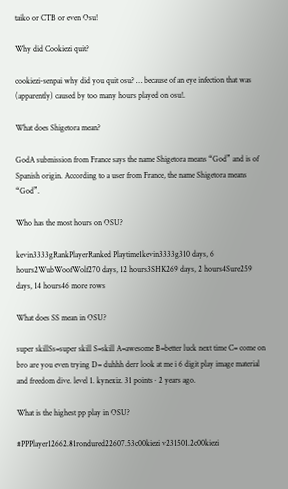taiko or CTB or even Osu!

Why did Cookiezi quit?

cookiezi-senpai why did you quit osu? … because of an eye infection that was (apparently) caused by too many hours played on osu!.

What does Shigetora mean?

GodA submission from France says the name Shigetora means “God” and is of Spanish origin. According to a user from France, the name Shigetora means “God”.

Who has the most hours on OSU?

kevin3333gRankPlayerRanked Playtime1kevin3333g310 days, 6 hours2WubWoofWolf270 days, 12 hours3SHK269 days, 2 hours4Sure259 days, 14 hours46 more rows

What does SS mean in OSU?

super skillSs=super skill S=skill A=awesome B=better luck next time C= come on bro are you even trying D= duhhh derr look at me i 6 digit play image material and freedom dive. level 1. kynexiz. 31 points · 2 years ago.

What is the highest pp play in OSU?

#PPPlayer12662.81rondured22607.53c00kiezi v231501.2c00kiezi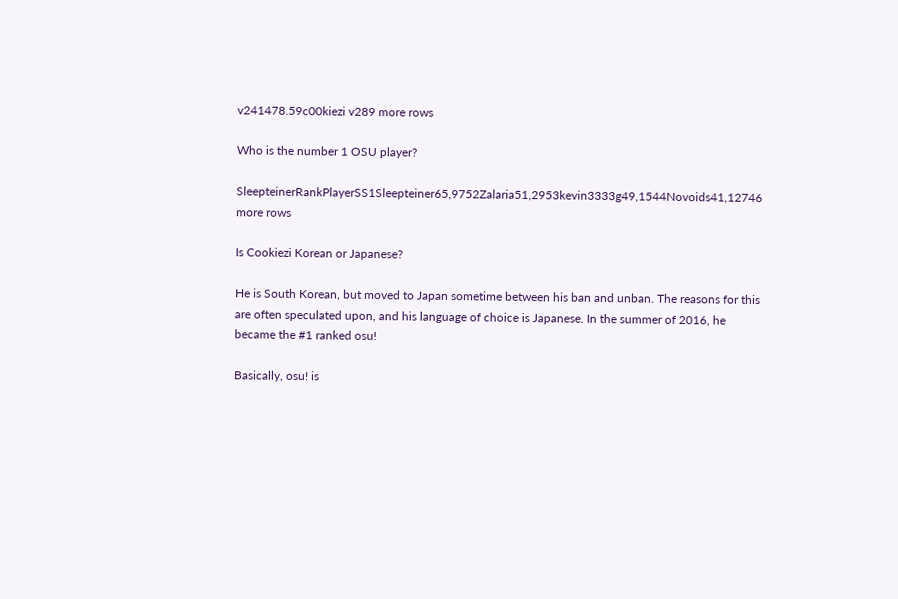v241478.59c00kiezi v289 more rows

Who is the number 1 OSU player?

SleepteinerRankPlayerSS1Sleepteiner65,9752Zalaria51,2953kevin3333g49,1544Novoids41,12746 more rows

Is Cookiezi Korean or Japanese?

He is South Korean, but moved to Japan sometime between his ban and unban. The reasons for this are often speculated upon, and his language of choice is Japanese. In the summer of 2016, he became the #1 ranked osu!

Basically, osu! is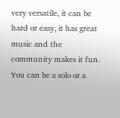very versatile, it can be hard or easy, it has great music and the community makes it fun. You can be a solo or a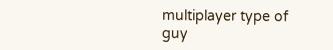multiplayer type of guy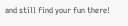and still find your fun there!